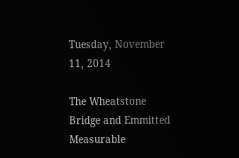Tuesday, November 11, 2014

The Wheatstone Bridge and Emmitted Measurable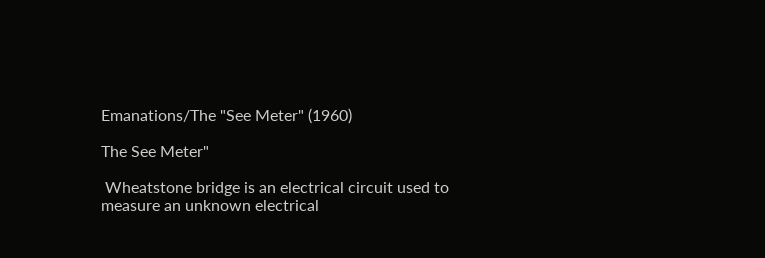Emanations/The "See Meter" (1960)

The See Meter"

 Wheatstone bridge is an electrical circuit used to measure an unknown electrical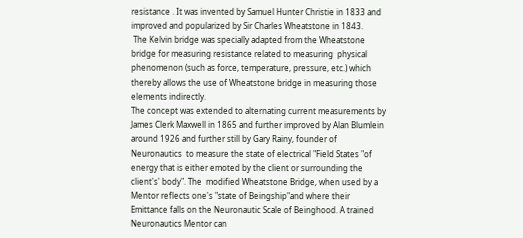resistance . It was invented by Samuel Hunter Christie in 1833 and improved and popularized by Sir Charles Wheatstone in 1843.
 The Kelvin bridge was specially adapted from the Wheatstone bridge for measuring resistance related to measuring  physical phenomenon (such as force, temperature, pressure, etc.) which thereby allows the use of Wheatstone bridge in measuring those elements indirectly.
The concept was extended to alternating current measurements by James Clerk Maxwell in 1865 and further improved by Alan Blumlein around 1926 and further still by Gary Rainy, founder of Neuronautics  to measure the state of electrical "Field States "of energy that is either emoted by the client or surrounding the client's' body". The  modified Wheatstone Bridge, when used by a Mentor reflects one's "state of Beingship"and where their Emittance falls on the Neuronautic Scale of Beinghood. A trained Neuronautics Mentor can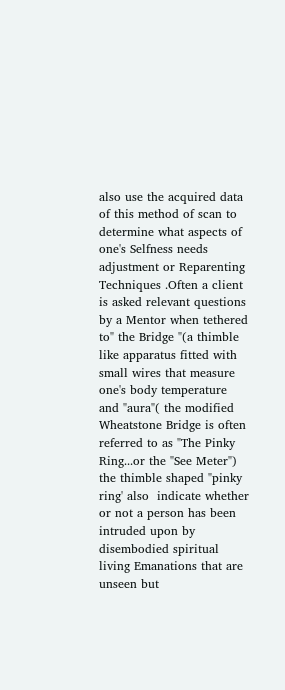also use the acquired data of this method of scan to determine what aspects of one's Selfness needs adjustment or Reparenting Techniques .Often a client is asked relevant questions by a Mentor when tethered to" the Bridge "(a thimble like apparatus fitted with small wires that measure one's body temperature and "aura"( the modified  Wheatstone Bridge is often referred to as "The Pinky Ring...or the "See Meter") the thimble shaped "pinky ring' also  indicate whether or not a person has been intruded upon by disembodied spiritual living Emanations that are unseen but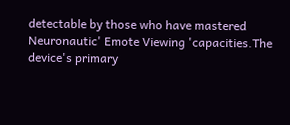detectable by those who have mastered Neuronautic' Emote Viewing 'capacities.The device's primary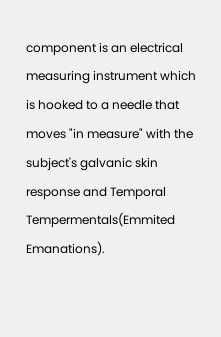component is an electrical measuring instrument which is hooked to a needle that moves "in measure" with the  subject's galvanic skin response and Temporal Tempermentals(Emmited Emanations).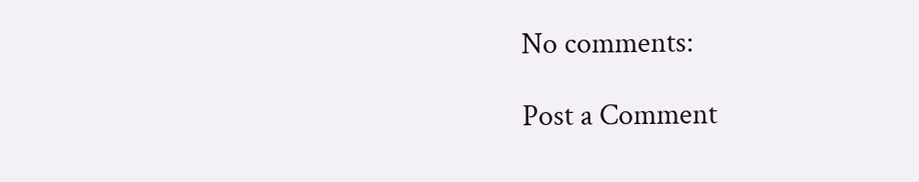No comments:

Post a Comment